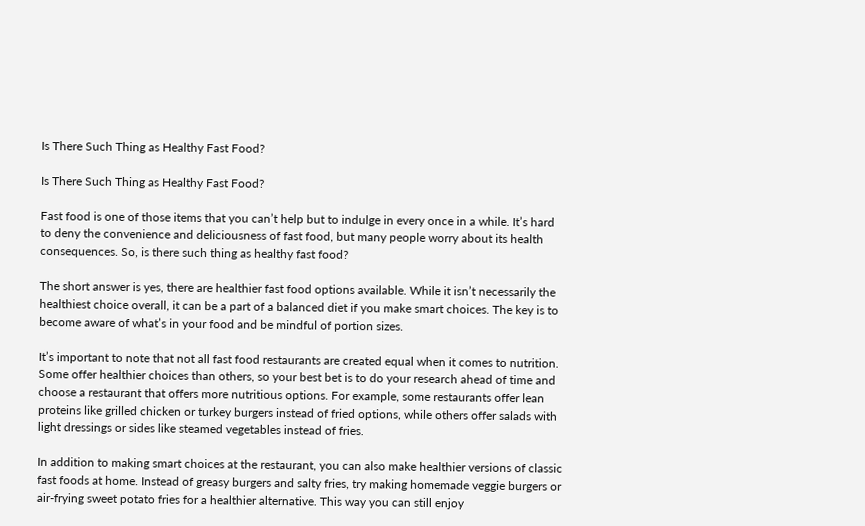Is There Such Thing as Healthy Fast Food?

Is There Such Thing as Healthy Fast Food?

Fast food is one of those items that you can’t help but to indulge in every once in a while. It’s hard to deny the convenience and deliciousness of fast food, but many people worry about its health consequences. So, is there such thing as healthy fast food?

The short answer is yes, there are healthier fast food options available. While it isn’t necessarily the healthiest choice overall, it can be a part of a balanced diet if you make smart choices. The key is to become aware of what’s in your food and be mindful of portion sizes.

It’s important to note that not all fast food restaurants are created equal when it comes to nutrition. Some offer healthier choices than others, so your best bet is to do your research ahead of time and choose a restaurant that offers more nutritious options. For example, some restaurants offer lean proteins like grilled chicken or turkey burgers instead of fried options, while others offer salads with light dressings or sides like steamed vegetables instead of fries.

In addition to making smart choices at the restaurant, you can also make healthier versions of classic fast foods at home. Instead of greasy burgers and salty fries, try making homemade veggie burgers or air-frying sweet potato fries for a healthier alternative. This way you can still enjoy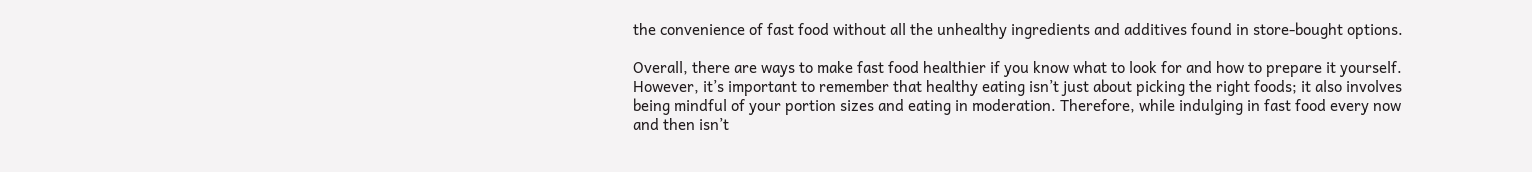the convenience of fast food without all the unhealthy ingredients and additives found in store-bought options.

Overall, there are ways to make fast food healthier if you know what to look for and how to prepare it yourself. However, it’s important to remember that healthy eating isn’t just about picking the right foods; it also involves being mindful of your portion sizes and eating in moderation. Therefore, while indulging in fast food every now and then isn’t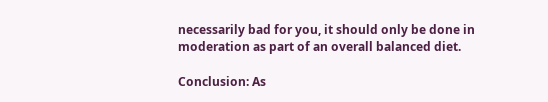necessarily bad for you, it should only be done in moderation as part of an overall balanced diet.

Conclusion: As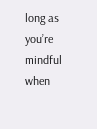long as you’re mindful when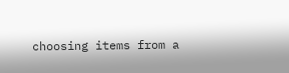choosing items from a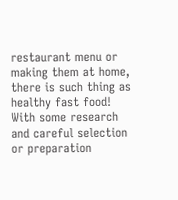restaurant menu or making them at home, there is such thing as healthy fast food! With some research and careful selection or preparation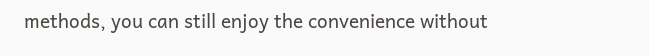methods, you can still enjoy the convenience without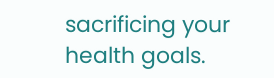sacrificing your health goals.